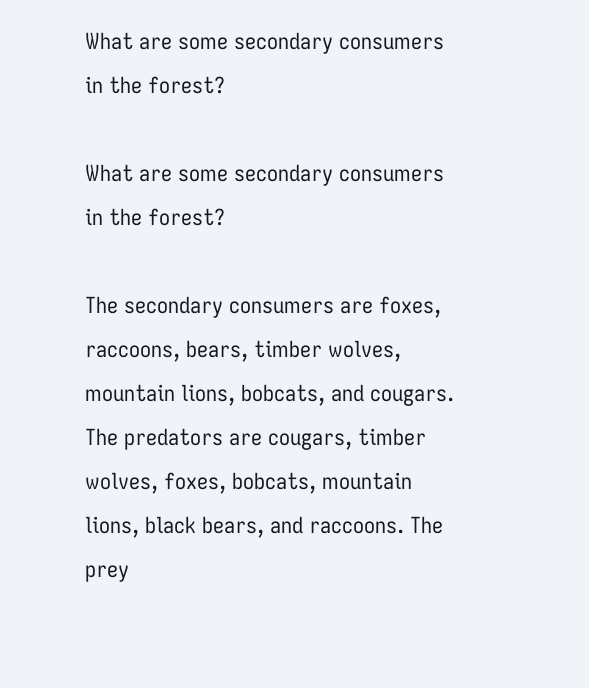What are some secondary consumers in the forest?

What are some secondary consumers in the forest?

The secondary consumers are foxes, raccoons, bears, timber wolves, mountain lions, bobcats, and cougars. The predators are cougars, timber wolves, foxes, bobcats, mountain lions, black bears, and raccoons. The prey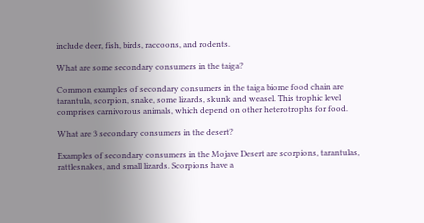include deer, fish, birds, raccoons, and rodents.

What are some secondary consumers in the taiga?

Common examples of secondary consumers in the taiga biome food chain are tarantula, scorpion, snake, some lizards, skunk and weasel. This trophic level comprises carnivorous animals, which depend on other heterotrophs for food.

What are 3 secondary consumers in the desert?

Examples of secondary consumers in the Mojave Desert are scorpions, tarantulas, rattlesnakes, and small lizards. Scorpions have a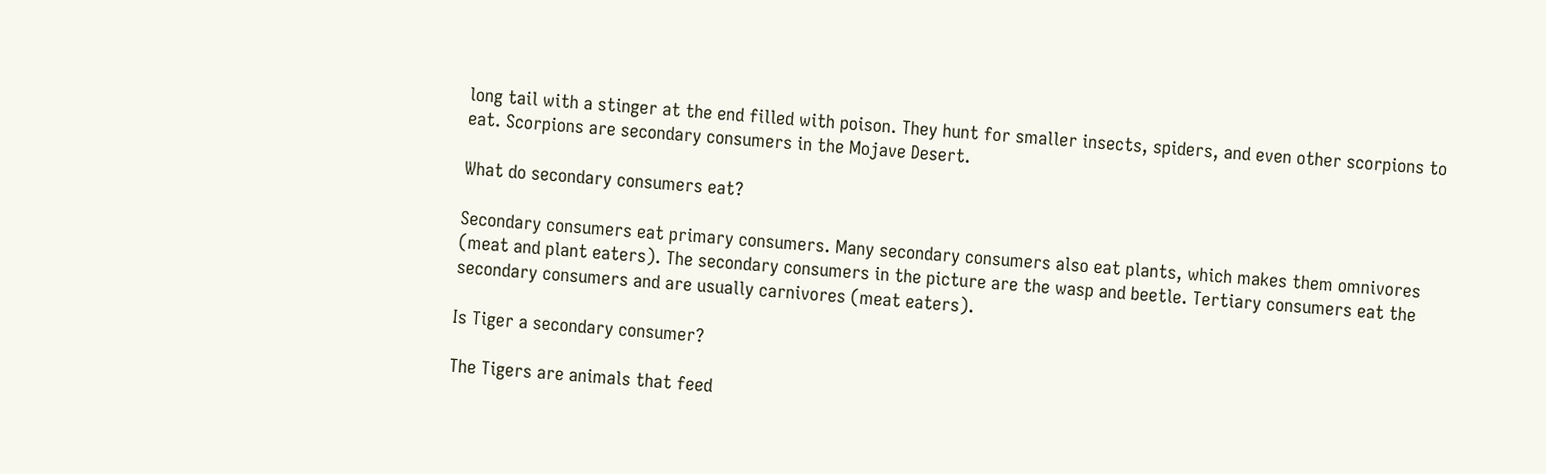long tail with a stinger at the end filled with poison. They hunt for smaller insects, spiders, and even other scorpions to eat. Scorpions are secondary consumers in the Mojave Desert.

What do secondary consumers eat?

Secondary consumers eat primary consumers. Many secondary consumers also eat plants, which makes them omnivores (meat and plant eaters). The secondary consumers in the picture are the wasp and beetle. Tertiary consumers eat the secondary consumers and are usually carnivores (meat eaters).

Is Tiger a secondary consumer?

The Tigers are animals that feed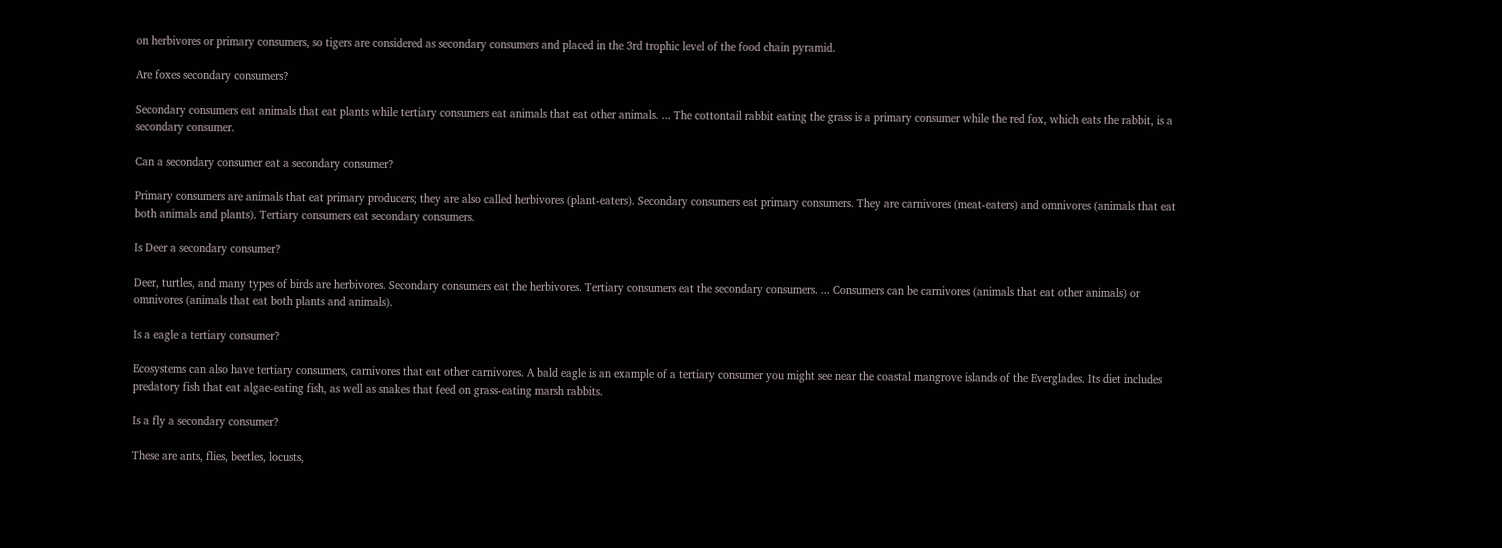on herbivores or primary consumers, so tigers are considered as secondary consumers and placed in the 3rd trophic level of the food chain pyramid.

Are foxes secondary consumers?

Secondary consumers eat animals that eat plants while tertiary consumers eat animals that eat other animals. ... The cottontail rabbit eating the grass is a primary consumer while the red fox, which eats the rabbit, is a secondary consumer.

Can a secondary consumer eat a secondary consumer?

Primary consumers are animals that eat primary producers; they are also called herbivores (plant-eaters). Secondary consumers eat primary consumers. They are carnivores (meat-eaters) and omnivores (animals that eat both animals and plants). Tertiary consumers eat secondary consumers.

Is Deer a secondary consumer?

Deer, turtles, and many types of birds are herbivores. Secondary consumers eat the herbivores. Tertiary consumers eat the secondary consumers. ... Consumers can be carnivores (animals that eat other animals) or omnivores (animals that eat both plants and animals).

Is a eagle a tertiary consumer?

Ecosystems can also have tertiary consumers, carnivores that eat other carnivores. A bald eagle is an example of a tertiary consumer you might see near the coastal mangrove islands of the Everglades. Its diet includes predatory fish that eat algae-eating fish, as well as snakes that feed on grass-eating marsh rabbits.

Is a fly a secondary consumer?

These are ants, flies, beetles, locusts,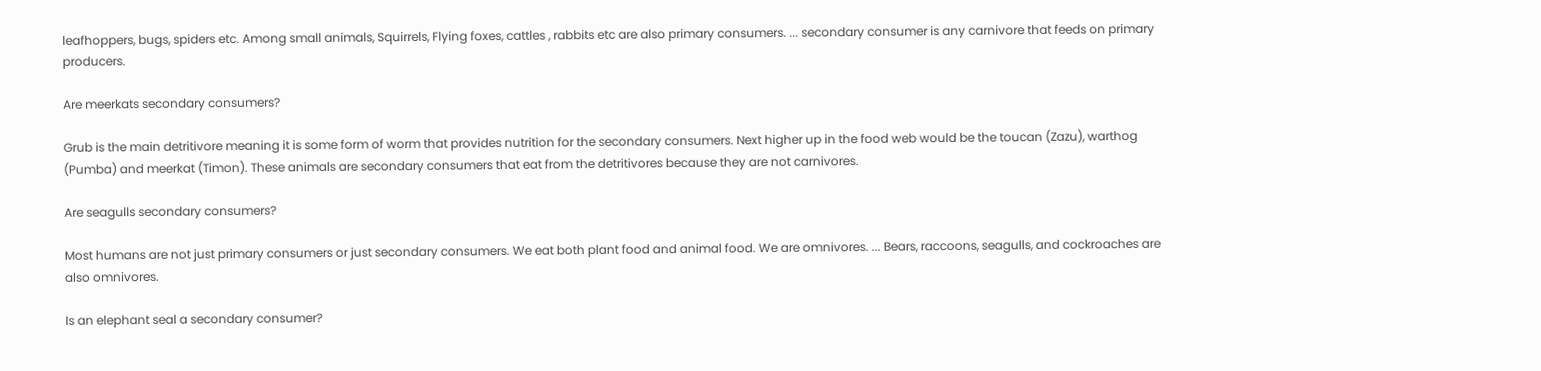leafhoppers, bugs, spiders etc. Among small animals, Squirrels, Flying foxes, cattles , rabbits etc are also primary consumers. ... secondary consumer is any carnivore that feeds on primary producers.

Are meerkats secondary consumers?

Grub is the main detritivore meaning it is some form of worm that provides nutrition for the secondary consumers. Next higher up in the food web would be the toucan (Zazu), warthog (Pumba) and meerkat (Timon). These animals are secondary consumers that eat from the detritivores because they are not carnivores.

Are seagulls secondary consumers?

Most humans are not just primary consumers or just secondary consumers. We eat both plant food and animal food. We are omnivores. ... Bears, raccoons, seagulls, and cockroaches are also omnivores.

Is an elephant seal a secondary consumer?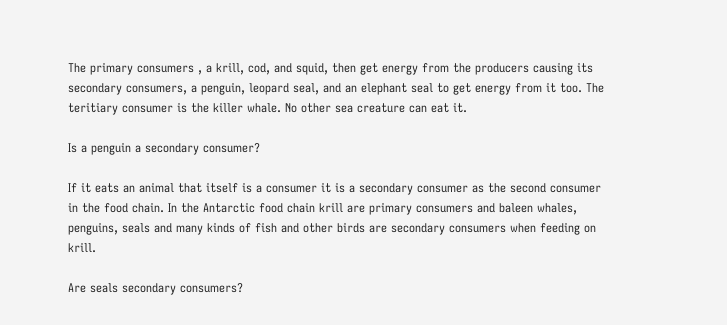The primary consumers , a krill, cod, and squid, then get energy from the producers causing its secondary consumers, a penguin, leopard seal, and an elephant seal to get energy from it too. The teritiary consumer is the killer whale. No other sea creature can eat it.

Is a penguin a secondary consumer?

If it eats an animal that itself is a consumer it is a secondary consumer as the second consumer in the food chain. In the Antarctic food chain krill are primary consumers and baleen whales, penguins, seals and many kinds of fish and other birds are secondary consumers when feeding on krill.

Are seals secondary consumers?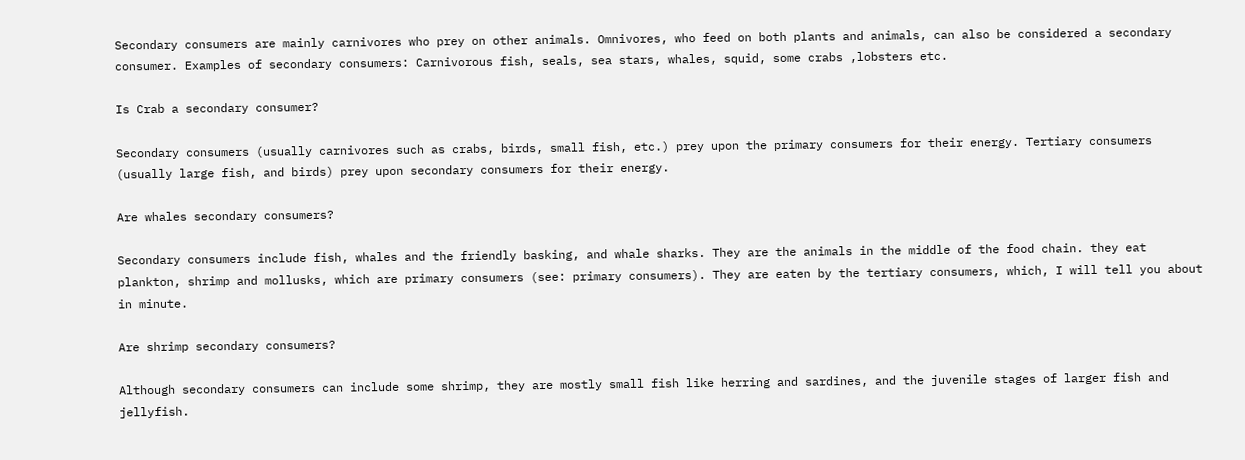Secondary consumers are mainly carnivores who prey on other animals. Omnivores, who feed on both plants and animals, can also be considered a secondary consumer. Examples of secondary consumers: Carnivorous fish, seals, sea stars, whales, squid, some crabs ,lobsters etc.

Is Crab a secondary consumer?

Secondary consumers (usually carnivores such as crabs, birds, small fish, etc.) prey upon the primary consumers for their energy. Tertiary consumers (usually large fish, and birds) prey upon secondary consumers for their energy.

Are whales secondary consumers?

Secondary consumers include fish, whales and the friendly basking, and whale sharks. They are the animals in the middle of the food chain. they eat plankton, shrimp and mollusks, which are primary consumers (see: primary consumers). They are eaten by the tertiary consumers, which, I will tell you about in minute.

Are shrimp secondary consumers?

Although secondary consumers can include some shrimp, they are mostly small fish like herring and sardines, and the juvenile stages of larger fish and jellyfish.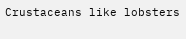Crustaceans like lobsters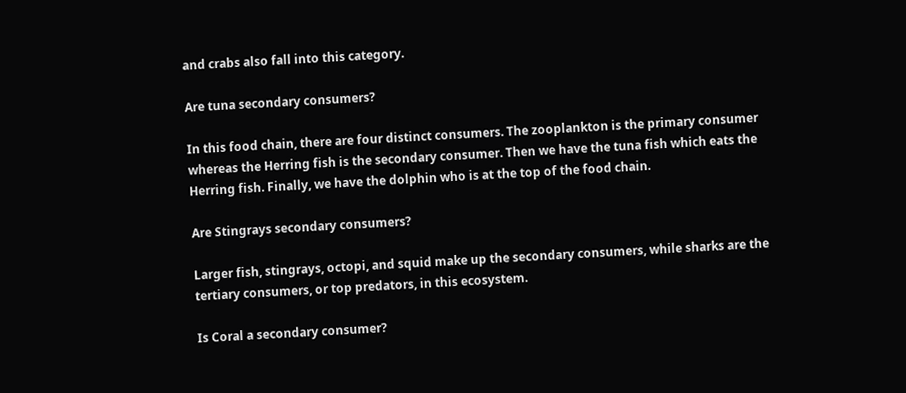and crabs also fall into this category.

Are tuna secondary consumers?

In this food chain, there are four distinct consumers. The zooplankton is the primary consumer whereas the Herring fish is the secondary consumer. Then we have the tuna fish which eats the Herring fish. Finally, we have the dolphin who is at the top of the food chain.

Are Stingrays secondary consumers?

Larger fish, stingrays, octopi, and squid make up the secondary consumers, while sharks are the tertiary consumers, or top predators, in this ecosystem.

Is Coral a secondary consumer?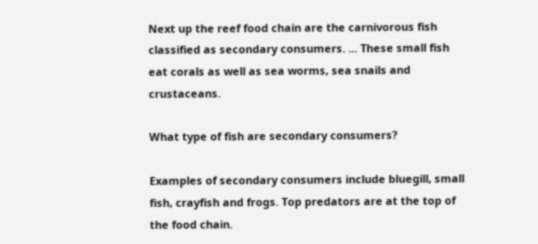Next up the reef food chain are the carnivorous fish classified as secondary consumers. ... These small fish eat corals as well as sea worms, sea snails and crustaceans.

What type of fish are secondary consumers?

Examples of secondary consumers include bluegill, small fish, crayfish and frogs. Top predators are at the top of the food chain.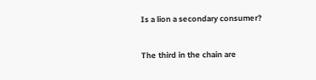Is a lion a secondary consumer?

The third in the chain are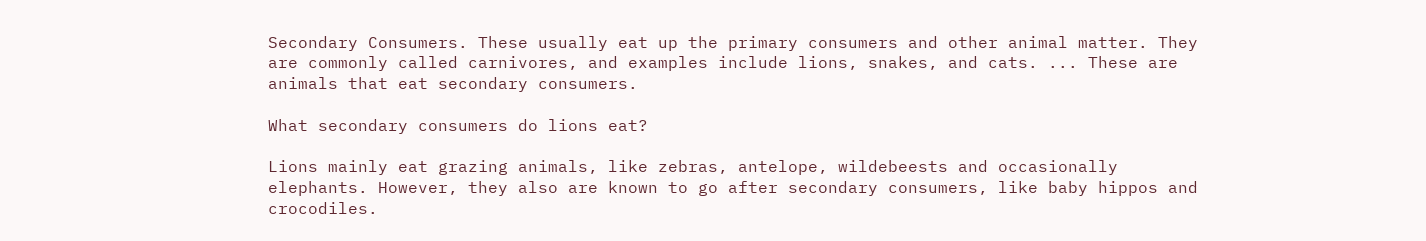Secondary Consumers. These usually eat up the primary consumers and other animal matter. They are commonly called carnivores, and examples include lions, snakes, and cats. ... These are animals that eat secondary consumers.

What secondary consumers do lions eat?

Lions mainly eat grazing animals, like zebras, antelope, wildebeests and occasionally elephants. However, they also are known to go after secondary consumers, like baby hippos and crocodiles.